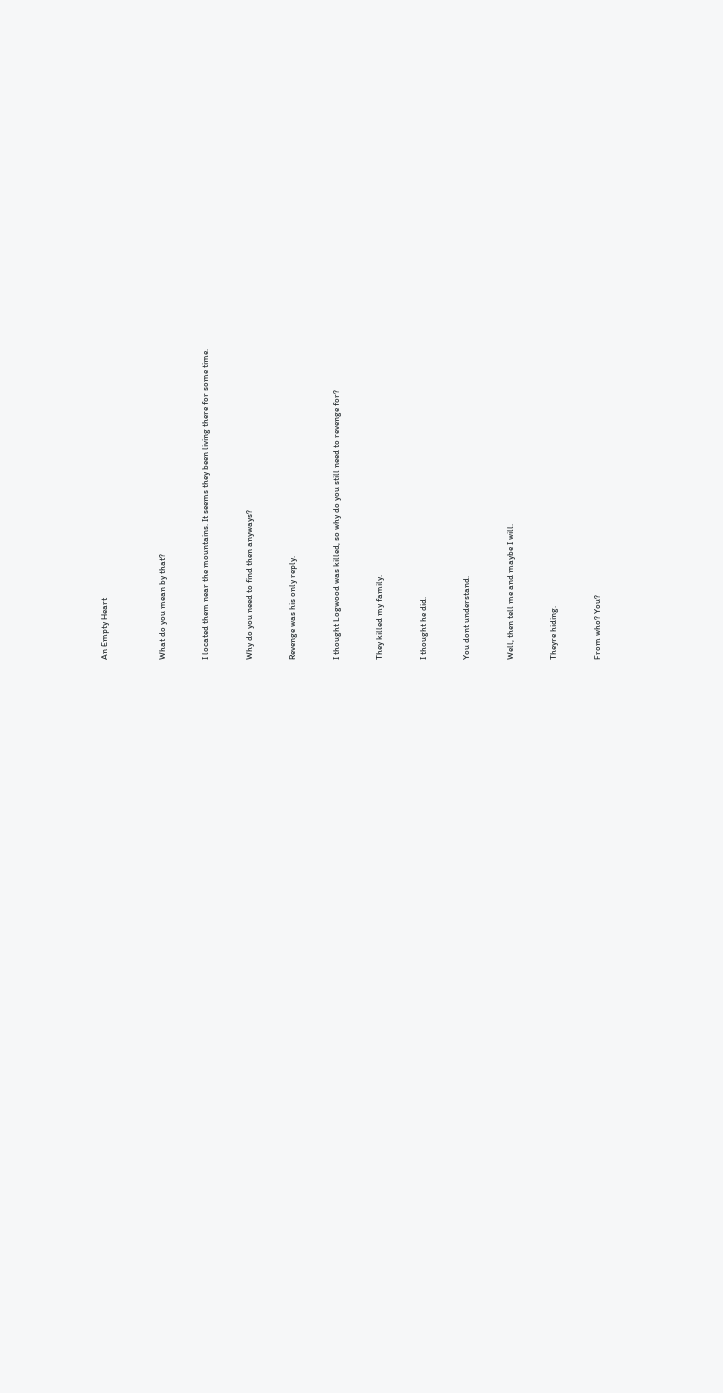An Empty Heart



What do you mean by that?


I located them near the mountains. It seems they been living there for some time.


Why do you need to find then anyways?


Revenge was his only reply.


I thought Logwood was killed, so why do you still need to revenge for?


They killed my family.


I thought he did.


You dont understand.


Well, then tell me and maybe I will.


Theyre hiding.


From who? You?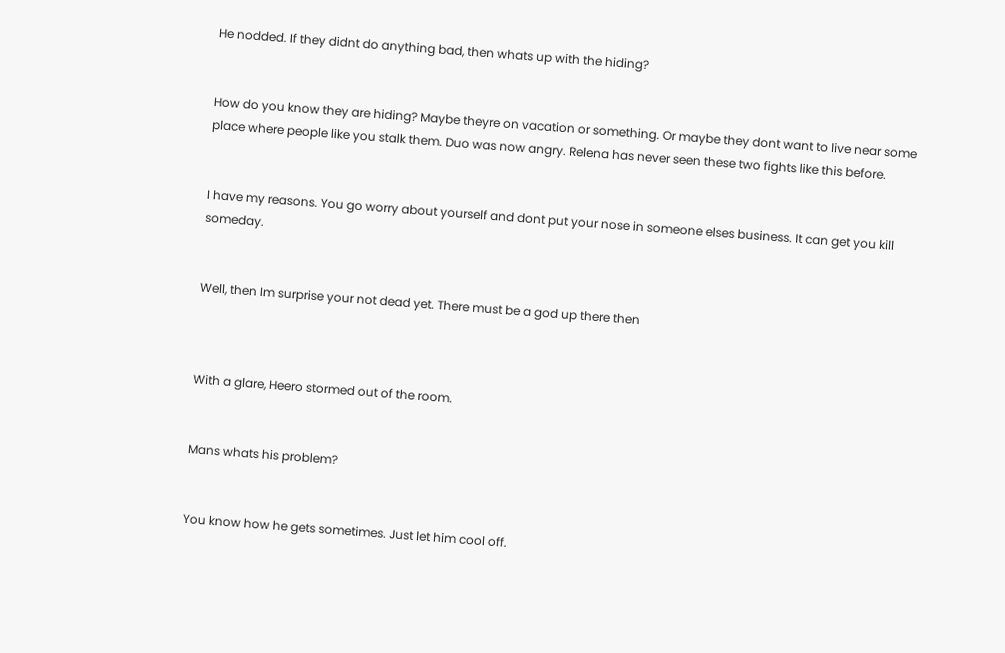He nodded. If they didnt do anything bad, then whats up with the hiding?


How do you know they are hiding? Maybe theyre on vacation or something. Or maybe they dont want to live near some place where people like you stalk them. Duo was now angry. Relena has never seen these two fights like this before.


I have my reasons. You go worry about yourself and dont put your nose in someone elses business. It can get you kill someday.


Well, then Im surprise your not dead yet. There must be a god up there then



With a glare, Heero stormed out of the room.


Mans whats his problem?


You know how he gets sometimes. Just let him cool off.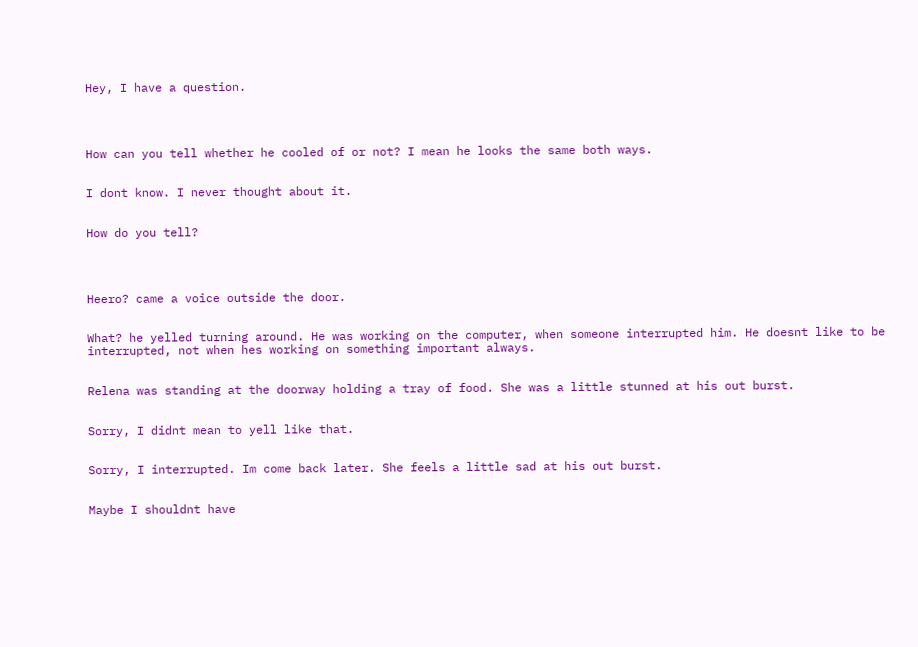Hey, I have a question.




How can you tell whether he cooled of or not? I mean he looks the same both ways.


I dont know. I never thought about it.


How do you tell?




Heero? came a voice outside the door.


What? he yelled turning around. He was working on the computer, when someone interrupted him. He doesnt like to be interrupted, not when hes working on something important always.


Relena was standing at the doorway holding a tray of food. She was a little stunned at his out burst.


Sorry, I didnt mean to yell like that.


Sorry, I interrupted. Im come back later. She feels a little sad at his out burst.


Maybe I shouldnt have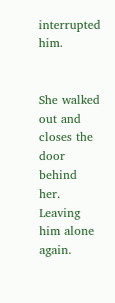interrupted him.


She walked out and closes the door behind her. Leaving him alone again.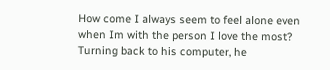How come I always seem to feel alone even when Im with the person I love the most? Turning back to his computer, he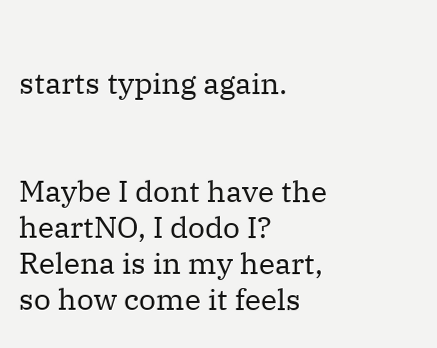starts typing again.


Maybe I dont have the heartNO, I dodo I? Relena is in my heart, so how come it feels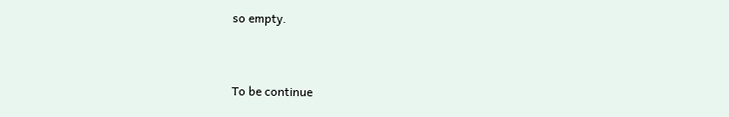so empty.


To be continue